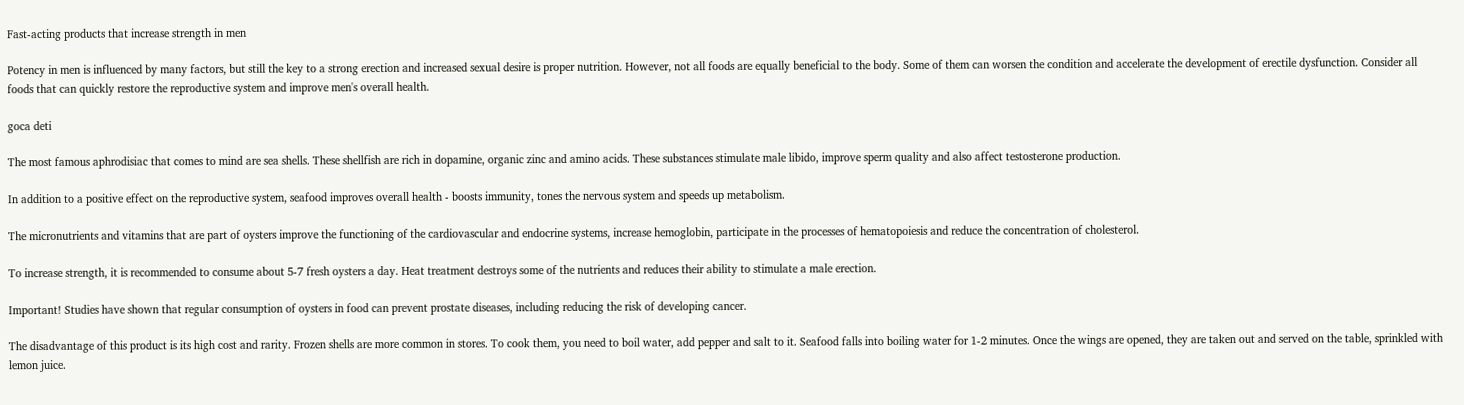Fast-acting products that increase strength in men

Potency in men is influenced by many factors, but still the key to a strong erection and increased sexual desire is proper nutrition. However, not all foods are equally beneficial to the body. Some of them can worsen the condition and accelerate the development of erectile dysfunction. Consider all foods that can quickly restore the reproductive system and improve men's overall health.

goca deti

The most famous aphrodisiac that comes to mind are sea shells. These shellfish are rich in dopamine, organic zinc and amino acids. These substances stimulate male libido, improve sperm quality and also affect testosterone production.

In addition to a positive effect on the reproductive system, seafood improves overall health - boosts immunity, tones the nervous system and speeds up metabolism.

The micronutrients and vitamins that are part of oysters improve the functioning of the cardiovascular and endocrine systems, increase hemoglobin, participate in the processes of hematopoiesis and reduce the concentration of cholesterol.

To increase strength, it is recommended to consume about 5-7 fresh oysters a day. Heat treatment destroys some of the nutrients and reduces their ability to stimulate a male erection.

Important! Studies have shown that regular consumption of oysters in food can prevent prostate diseases, including reducing the risk of developing cancer.

The disadvantage of this product is its high cost and rarity. Frozen shells are more common in stores. To cook them, you need to boil water, add pepper and salt to it. Seafood falls into boiling water for 1-2 minutes. Once the wings are opened, they are taken out and served on the table, sprinkled with lemon juice.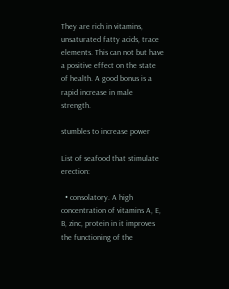They are rich in vitamins, unsaturated fatty acids, trace elements. This can not but have a positive effect on the state of health. A good bonus is a rapid increase in male strength.

stumbles to increase power

List of seafood that stimulate erection:

  • consolatory. A high concentration of vitamins A, E, B, zinc, protein in it improves the functioning of the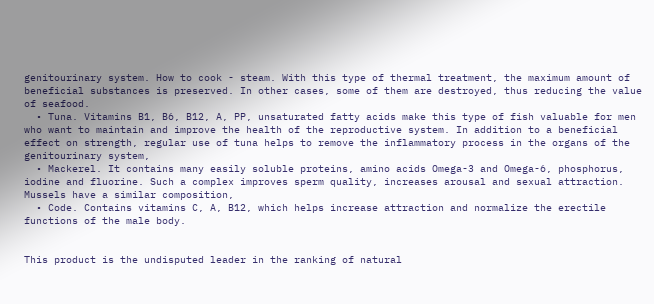genitourinary system. How to cook - steam. With this type of thermal treatment, the maximum amount of beneficial substances is preserved. In other cases, some of them are destroyed, thus reducing the value of seafood.
  • Tuna. Vitamins B1, B6, B12, A, PP, unsaturated fatty acids make this type of fish valuable for men who want to maintain and improve the health of the reproductive system. In addition to a beneficial effect on strength, regular use of tuna helps to remove the inflammatory process in the organs of the genitourinary system,
  • Mackerel. It contains many easily soluble proteins, amino acids Omega-3 and Omega-6, phosphorus, iodine and fluorine. Such a complex improves sperm quality, increases arousal and sexual attraction. Mussels have a similar composition,
  • Code. Contains vitamins C, A, B12, which helps increase attraction and normalize the erectile functions of the male body.


This product is the undisputed leader in the ranking of natural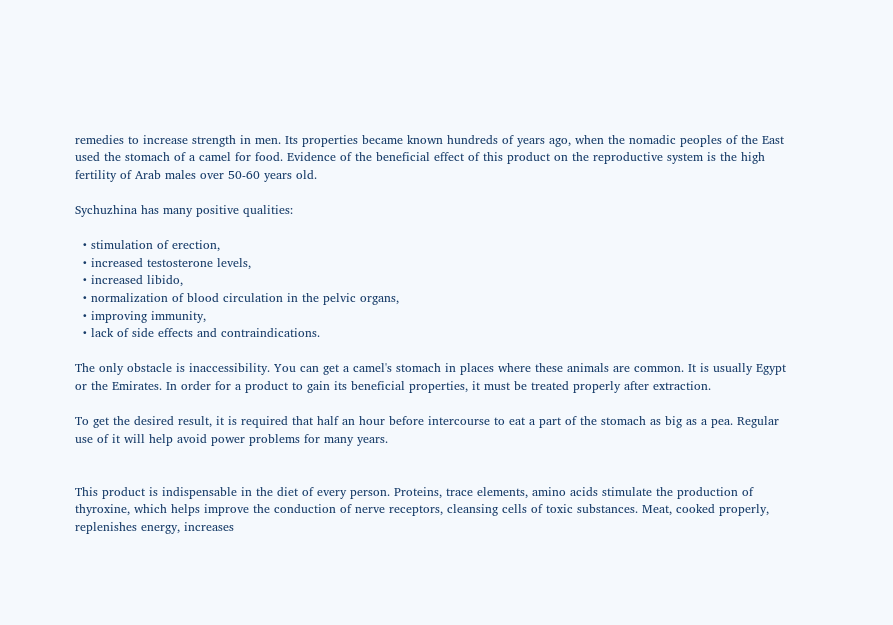remedies to increase strength in men. Its properties became known hundreds of years ago, when the nomadic peoples of the East used the stomach of a camel for food. Evidence of the beneficial effect of this product on the reproductive system is the high fertility of Arab males over 50-60 years old.

Sychuzhina has many positive qualities:

  • stimulation of erection,
  • increased testosterone levels,
  • increased libido,
  • normalization of blood circulation in the pelvic organs,
  • improving immunity,
  • lack of side effects and contraindications.

The only obstacle is inaccessibility. You can get a camel's stomach in places where these animals are common. It is usually Egypt or the Emirates. In order for a product to gain its beneficial properties, it must be treated properly after extraction.

To get the desired result, it is required that half an hour before intercourse to eat a part of the stomach as big as a pea. Regular use of it will help avoid power problems for many years.


This product is indispensable in the diet of every person. Proteins, trace elements, amino acids stimulate the production of thyroxine, which helps improve the conduction of nerve receptors, cleansing cells of toxic substances. Meat, cooked properly, replenishes energy, increases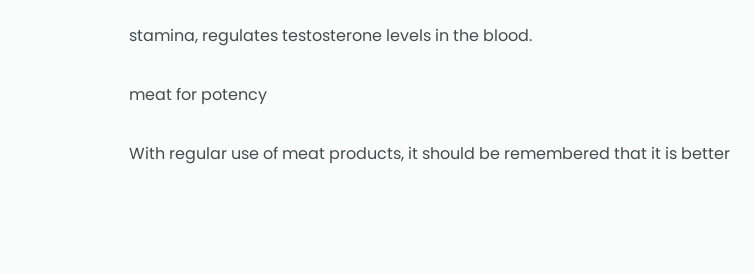stamina, regulates testosterone levels in the blood.

meat for potency

With regular use of meat products, it should be remembered that it is better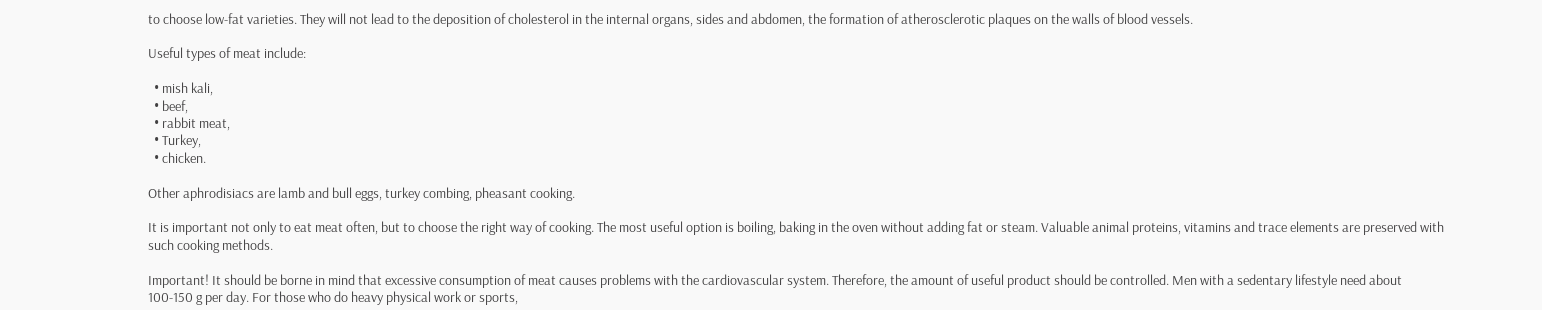to choose low-fat varieties. They will not lead to the deposition of cholesterol in the internal organs, sides and abdomen, the formation of atherosclerotic plaques on the walls of blood vessels.

Useful types of meat include:

  • mish kali,
  • beef,
  • rabbit meat,
  • Turkey,
  • chicken.

Other aphrodisiacs are lamb and bull eggs, turkey combing, pheasant cooking.

It is important not only to eat meat often, but to choose the right way of cooking. The most useful option is boiling, baking in the oven without adding fat or steam. Valuable animal proteins, vitamins and trace elements are preserved with such cooking methods.

Important! It should be borne in mind that excessive consumption of meat causes problems with the cardiovascular system. Therefore, the amount of useful product should be controlled. Men with a sedentary lifestyle need about 100-150 g per day. For those who do heavy physical work or sports,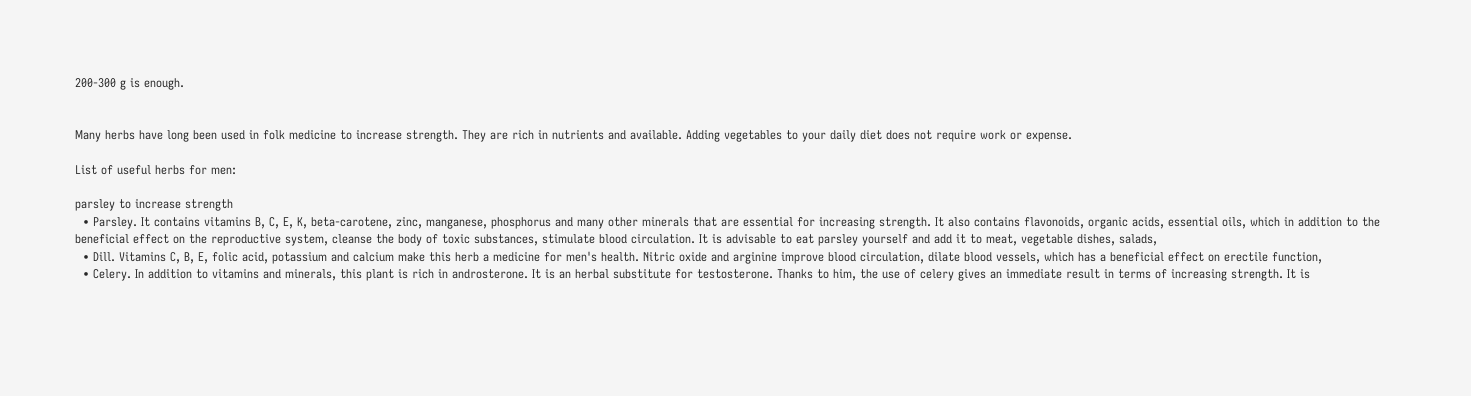200-300 g is enough.


Many herbs have long been used in folk medicine to increase strength. They are rich in nutrients and available. Adding vegetables to your daily diet does not require work or expense.

List of useful herbs for men:

parsley to increase strength
  • Parsley. It contains vitamins B, C, E, K, beta-carotene, zinc, manganese, phosphorus and many other minerals that are essential for increasing strength. It also contains flavonoids, organic acids, essential oils, which in addition to the beneficial effect on the reproductive system, cleanse the body of toxic substances, stimulate blood circulation. It is advisable to eat parsley yourself and add it to meat, vegetable dishes, salads,
  • Dill. Vitamins C, B, E, folic acid, potassium and calcium make this herb a medicine for men's health. Nitric oxide and arginine improve blood circulation, dilate blood vessels, which has a beneficial effect on erectile function,
  • Celery. In addition to vitamins and minerals, this plant is rich in androsterone. It is an herbal substitute for testosterone. Thanks to him, the use of celery gives an immediate result in terms of increasing strength. It is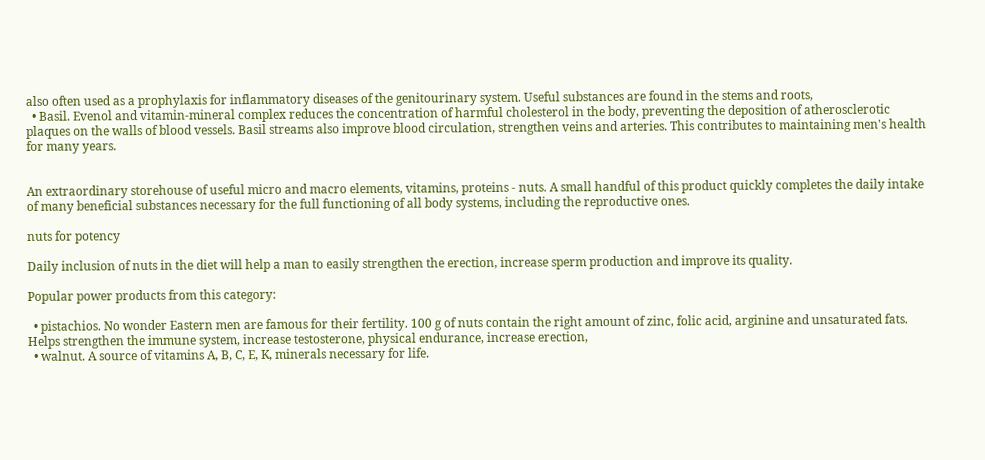also often used as a prophylaxis for inflammatory diseases of the genitourinary system. Useful substances are found in the stems and roots,
  • Basil. Evenol and vitamin-mineral complex reduces the concentration of harmful cholesterol in the body, preventing the deposition of atherosclerotic plaques on the walls of blood vessels. Basil streams also improve blood circulation, strengthen veins and arteries. This contributes to maintaining men's health for many years.


An extraordinary storehouse of useful micro and macro elements, vitamins, proteins - nuts. A small handful of this product quickly completes the daily intake of many beneficial substances necessary for the full functioning of all body systems, including the reproductive ones.

nuts for potency

Daily inclusion of nuts in the diet will help a man to easily strengthen the erection, increase sperm production and improve its quality.

Popular power products from this category:

  • pistachios. No wonder Eastern men are famous for their fertility. 100 g of nuts contain the right amount of zinc, folic acid, arginine and unsaturated fats. Helps strengthen the immune system, increase testosterone, physical endurance, increase erection,
  • walnut. A source of vitamins A, B, C, E, K, minerals necessary for life.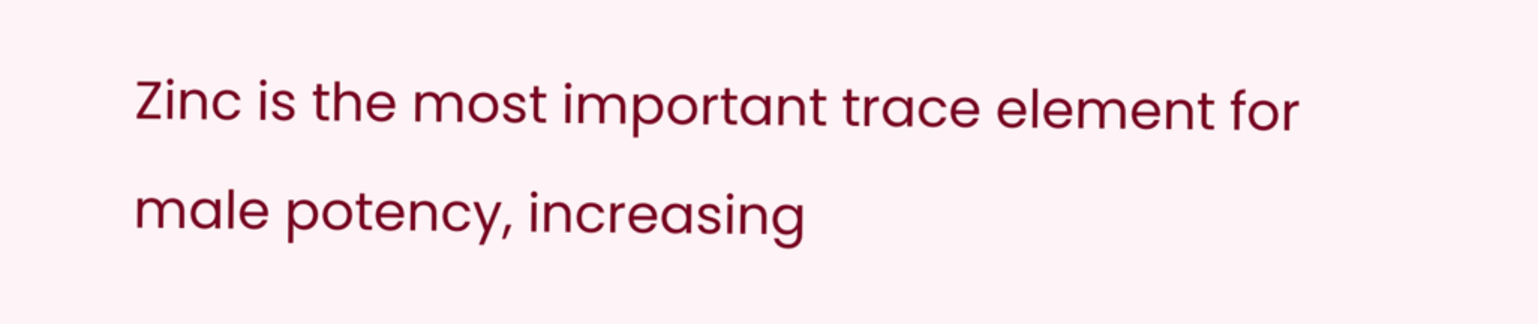Zinc is the most important trace element for male potency, increasing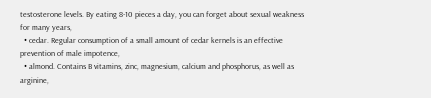testosterone levels. By eating 8-10 pieces a day, you can forget about sexual weakness for many years,
  • cedar. Regular consumption of a small amount of cedar kernels is an effective prevention of male impotence,
  • almond. Contains B vitamins, zinc, magnesium, calcium and phosphorus, as well as arginine,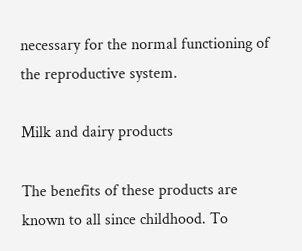necessary for the normal functioning of the reproductive system.

Milk and dairy products

The benefits of these products are known to all since childhood. To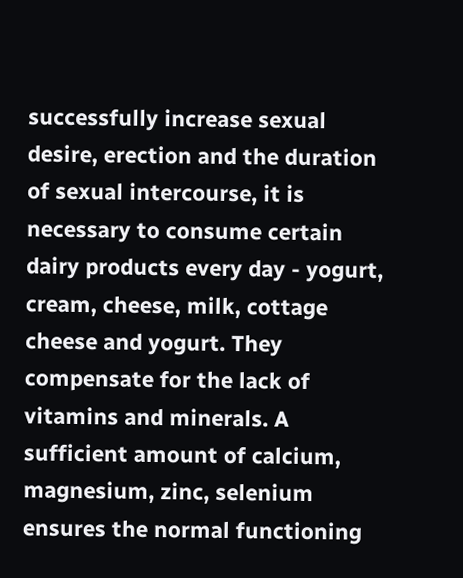successfully increase sexual desire, erection and the duration of sexual intercourse, it is necessary to consume certain dairy products every day - yogurt, cream, cheese, milk, cottage cheese and yogurt. They compensate for the lack of vitamins and minerals. A sufficient amount of calcium, magnesium, zinc, selenium ensures the normal functioning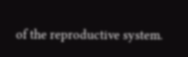of the reproductive system.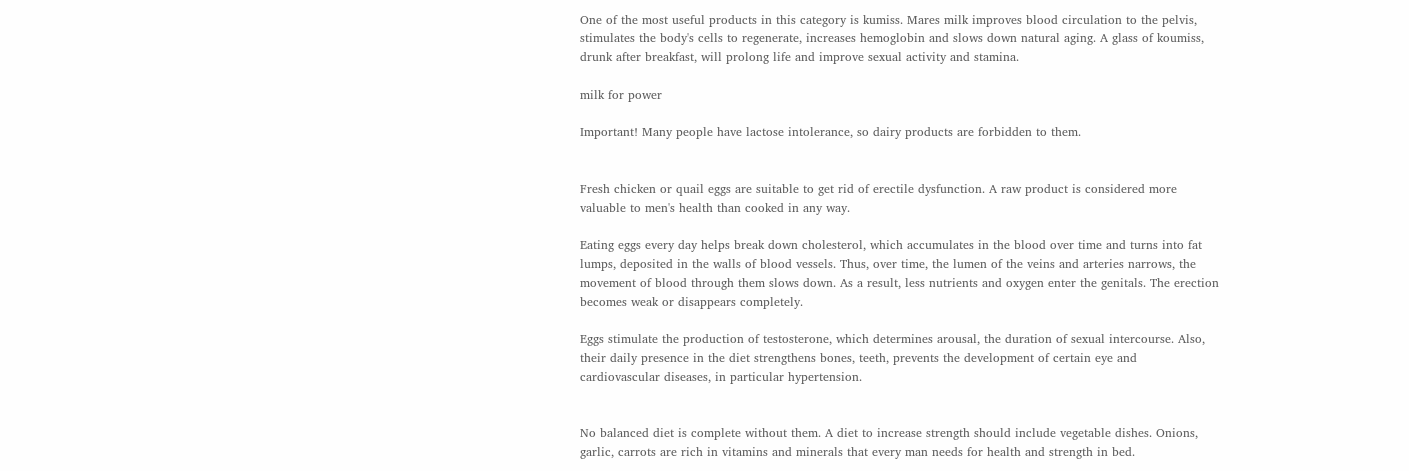One of the most useful products in this category is kumiss. Mares milk improves blood circulation to the pelvis, stimulates the body's cells to regenerate, increases hemoglobin and slows down natural aging. A glass of koumiss, drunk after breakfast, will prolong life and improve sexual activity and stamina.

milk for power

Important! Many people have lactose intolerance, so dairy products are forbidden to them.


Fresh chicken or quail eggs are suitable to get rid of erectile dysfunction. A raw product is considered more valuable to men's health than cooked in any way.

Eating eggs every day helps break down cholesterol, which accumulates in the blood over time and turns into fat lumps, deposited in the walls of blood vessels. Thus, over time, the lumen of the veins and arteries narrows, the movement of blood through them slows down. As a result, less nutrients and oxygen enter the genitals. The erection becomes weak or disappears completely.

Eggs stimulate the production of testosterone, which determines arousal, the duration of sexual intercourse. Also, their daily presence in the diet strengthens bones, teeth, prevents the development of certain eye and cardiovascular diseases, in particular hypertension.


No balanced diet is complete without them. A diet to increase strength should include vegetable dishes. Onions, garlic, carrots are rich in vitamins and minerals that every man needs for health and strength in bed.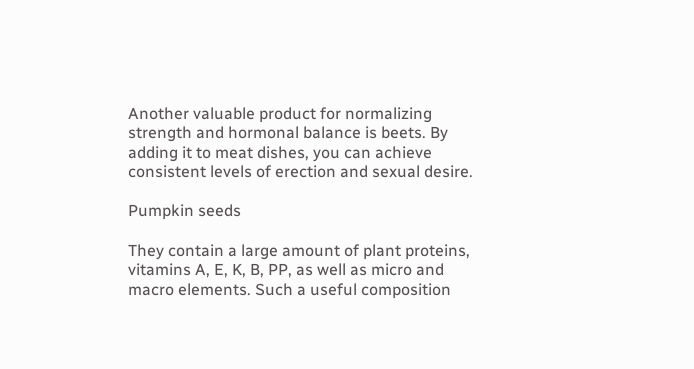Another valuable product for normalizing strength and hormonal balance is beets. By adding it to meat dishes, you can achieve consistent levels of erection and sexual desire.

Pumpkin seeds

They contain a large amount of plant proteins, vitamins A, E, K, B, PP, as well as micro and macro elements. Such a useful composition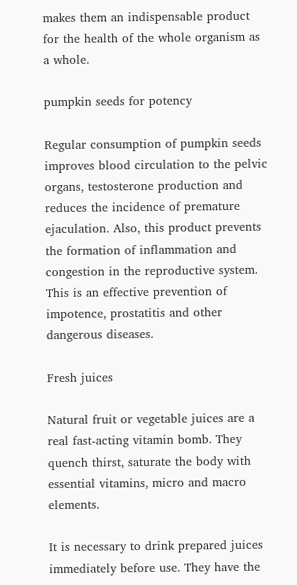makes them an indispensable product for the health of the whole organism as a whole.

pumpkin seeds for potency

Regular consumption of pumpkin seeds improves blood circulation to the pelvic organs, testosterone production and reduces the incidence of premature ejaculation. Also, this product prevents the formation of inflammation and congestion in the reproductive system. This is an effective prevention of impotence, prostatitis and other dangerous diseases.

Fresh juices

Natural fruit or vegetable juices are a real fast-acting vitamin bomb. They quench thirst, saturate the body with essential vitamins, micro and macro elements.

It is necessary to drink prepared juices immediately before use. They have the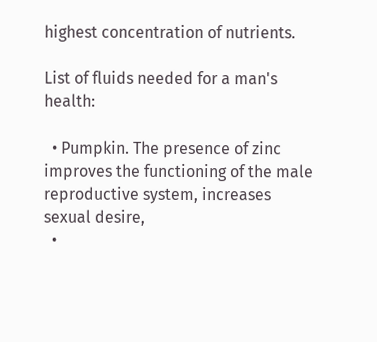highest concentration of nutrients.

List of fluids needed for a man's health:

  • Pumpkin. The presence of zinc improves the functioning of the male reproductive system, increases sexual desire,
  •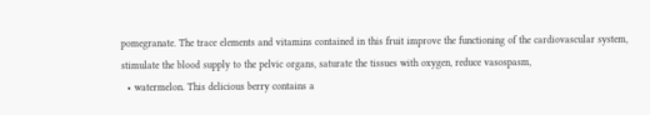pomegranate. The trace elements and vitamins contained in this fruit improve the functioning of the cardiovascular system, stimulate the blood supply to the pelvic organs, saturate the tissues with oxygen, reduce vasospasm,
  • watermelon. This delicious berry contains a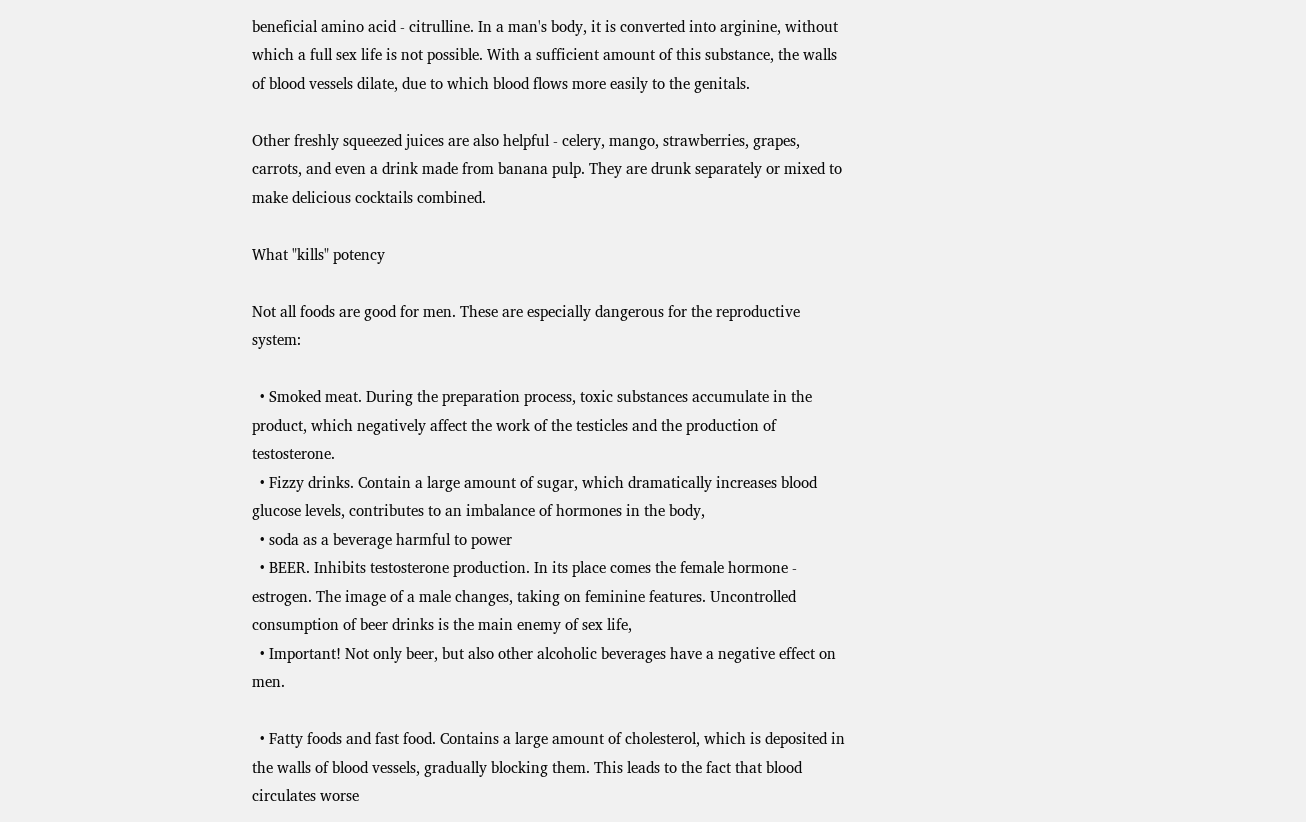beneficial amino acid - citrulline. In a man's body, it is converted into arginine, without which a full sex life is not possible. With a sufficient amount of this substance, the walls of blood vessels dilate, due to which blood flows more easily to the genitals.

Other freshly squeezed juices are also helpful - celery, mango, strawberries, grapes, carrots, and even a drink made from banana pulp. They are drunk separately or mixed to make delicious cocktails combined.

What "kills" potency

Not all foods are good for men. These are especially dangerous for the reproductive system:

  • Smoked meat. During the preparation process, toxic substances accumulate in the product, which negatively affect the work of the testicles and the production of testosterone.
  • Fizzy drinks. Contain a large amount of sugar, which dramatically increases blood glucose levels, contributes to an imbalance of hormones in the body,
  • soda as a beverage harmful to power
  • BEER. Inhibits testosterone production. In its place comes the female hormone - estrogen. The image of a male changes, taking on feminine features. Uncontrolled consumption of beer drinks is the main enemy of sex life,
  • Important! Not only beer, but also other alcoholic beverages have a negative effect on men.

  • Fatty foods and fast food. Contains a large amount of cholesterol, which is deposited in the walls of blood vessels, gradually blocking them. This leads to the fact that blood circulates worse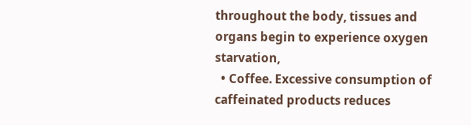throughout the body, tissues and organs begin to experience oxygen starvation,
  • Coffee. Excessive consumption of caffeinated products reduces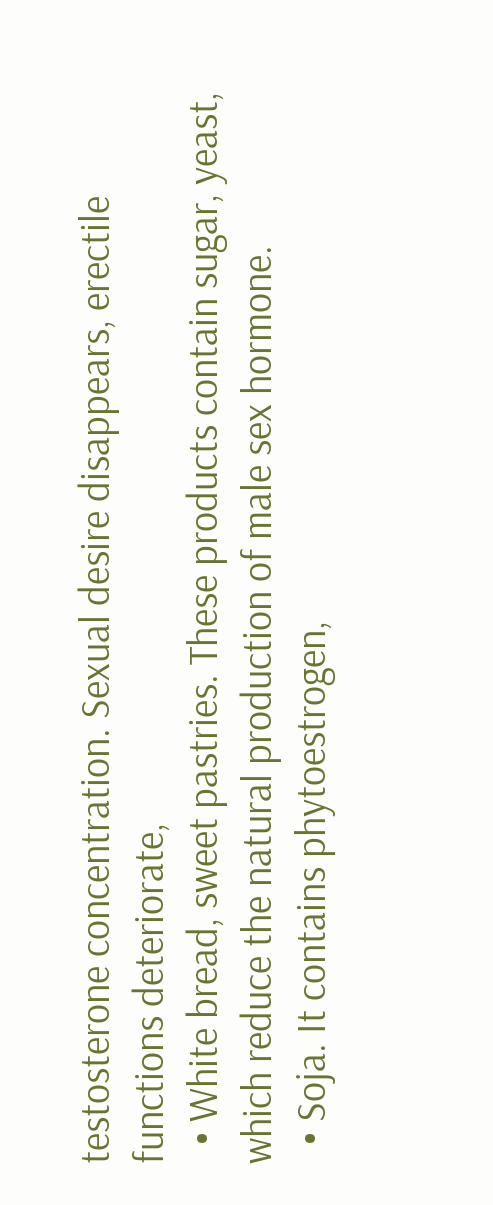testosterone concentration. Sexual desire disappears, erectile functions deteriorate,
  • White bread, sweet pastries. These products contain sugar, yeast, which reduce the natural production of male sex hormone.
  • Soja. It contains phytoestrogen,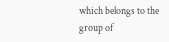which belongs to the group of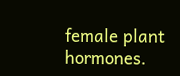female plant hormones.